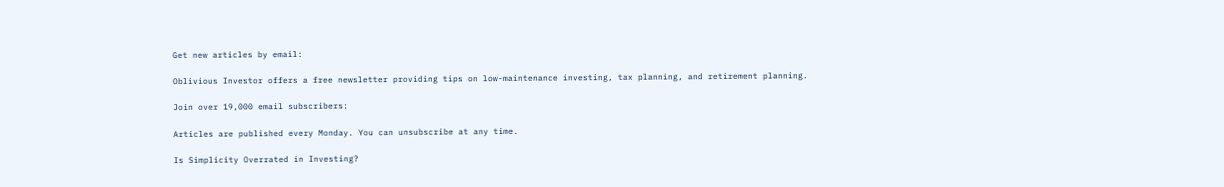Get new articles by email:

Oblivious Investor offers a free newsletter providing tips on low-maintenance investing, tax planning, and retirement planning.

Join over 19,000 email subscribers:

Articles are published every Monday. You can unsubscribe at any time.

Is Simplicity Overrated in Investing?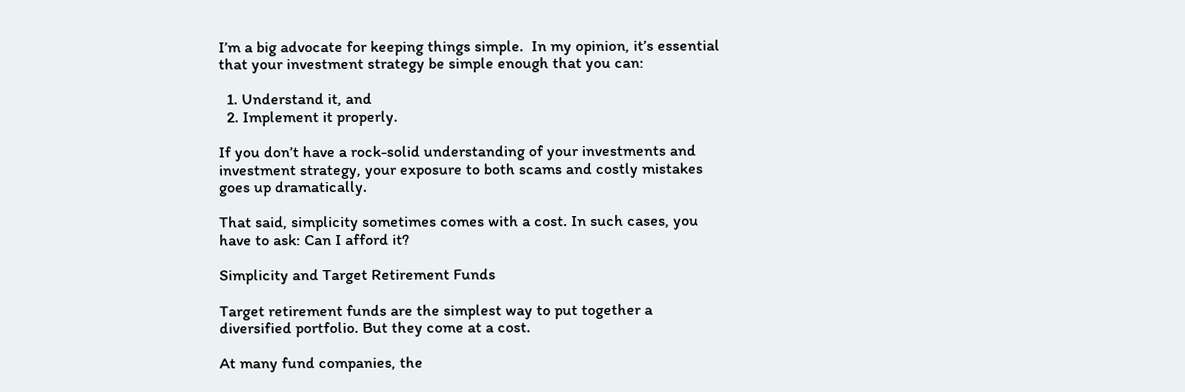I’m a big advocate for keeping things simple.  In my opinion, it’s essential that your investment strategy be simple enough that you can:

  1. Understand it, and
  2. Implement it properly.

If you don’t have a rock-solid understanding of your investments and investment strategy, your exposure to both scams and costly mistakes goes up dramatically.

That said, simplicity sometimes comes with a cost. In such cases, you have to ask: Can I afford it?

Simplicity and Target Retirement Funds

Target retirement funds are the simplest way to put together a diversified portfolio. But they come at a cost.

At many fund companies, the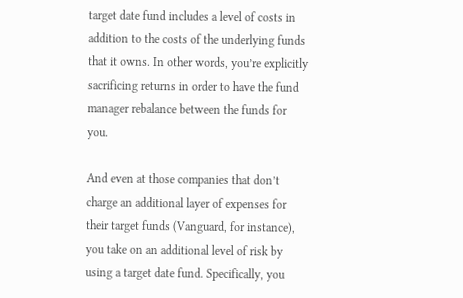target date fund includes a level of costs in addition to the costs of the underlying funds that it owns. In other words, you’re explicitly sacrificing returns in order to have the fund manager rebalance between the funds for you.

And even at those companies that don’t charge an additional layer of expenses for their target funds (Vanguard, for instance), you take on an additional level of risk by using a target date fund. Specifically, you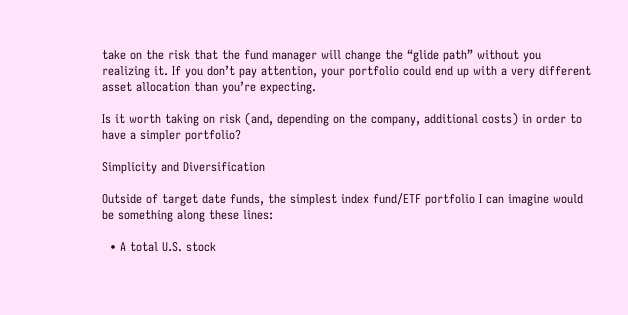take on the risk that the fund manager will change the “glide path” without you realizing it. If you don’t pay attention, your portfolio could end up with a very different asset allocation than you’re expecting.

Is it worth taking on risk (and, depending on the company, additional costs) in order to have a simpler portfolio?

Simplicity and Diversification

Outside of target date funds, the simplest index fund/ETF portfolio I can imagine would be something along these lines:

  • A total U.S. stock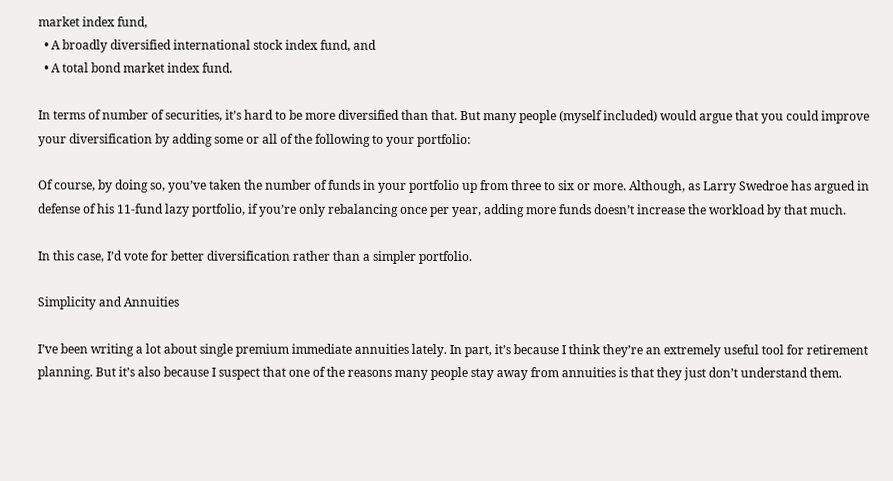market index fund,
  • A broadly diversified international stock index fund, and
  • A total bond market index fund.

In terms of number of securities, it’s hard to be more diversified than that. But many people (myself included) would argue that you could improve your diversification by adding some or all of the following to your portfolio:

Of course, by doing so, you’ve taken the number of funds in your portfolio up from three to six or more. Although, as Larry Swedroe has argued in defense of his 11-fund lazy portfolio, if you’re only rebalancing once per year, adding more funds doesn’t increase the workload by that much.

In this case, I’d vote for better diversification rather than a simpler portfolio.

Simplicity and Annuities

I’ve been writing a lot about single premium immediate annuities lately. In part, it’s because I think they’re an extremely useful tool for retirement planning. But it’s also because I suspect that one of the reasons many people stay away from annuities is that they just don’t understand them.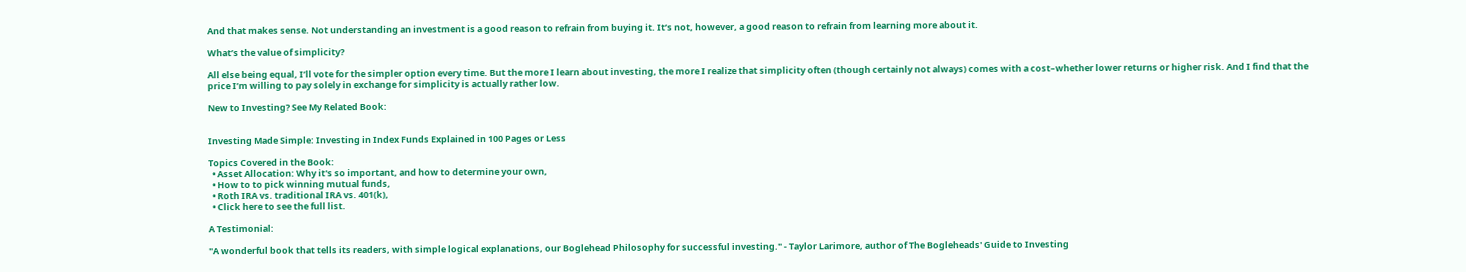And that makes sense. Not understanding an investment is a good reason to refrain from buying it. It’s not, however, a good reason to refrain from learning more about it.

What’s the value of simplicity?

All else being equal, I’ll vote for the simpler option every time. But the more I learn about investing, the more I realize that simplicity often (though certainly not always) comes with a cost–whether lower returns or higher risk. And I find that the price I’m willing to pay solely in exchange for simplicity is actually rather low.

New to Investing? See My Related Book:


Investing Made Simple: Investing in Index Funds Explained in 100 Pages or Less

Topics Covered in the Book:
  • Asset Allocation: Why it's so important, and how to determine your own,
  • How to to pick winning mutual funds,
  • Roth IRA vs. traditional IRA vs. 401(k),
  • Click here to see the full list.

A Testimonial:

"A wonderful book that tells its readers, with simple logical explanations, our Boglehead Philosophy for successful investing." - Taylor Larimore, author of The Bogleheads' Guide to Investing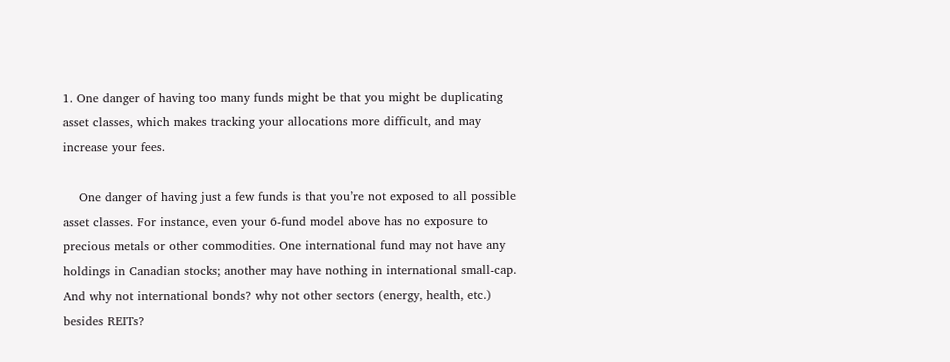1. One danger of having too many funds might be that you might be duplicating asset classes, which makes tracking your allocations more difficult, and may increase your fees.

    One danger of having just a few funds is that you’re not exposed to all possible asset classes. For instance, even your 6-fund model above has no exposure to precious metals or other commodities. One international fund may not have any holdings in Canadian stocks; another may have nothing in international small-cap. And why not international bonds? why not other sectors (energy, health, etc.) besides REITs?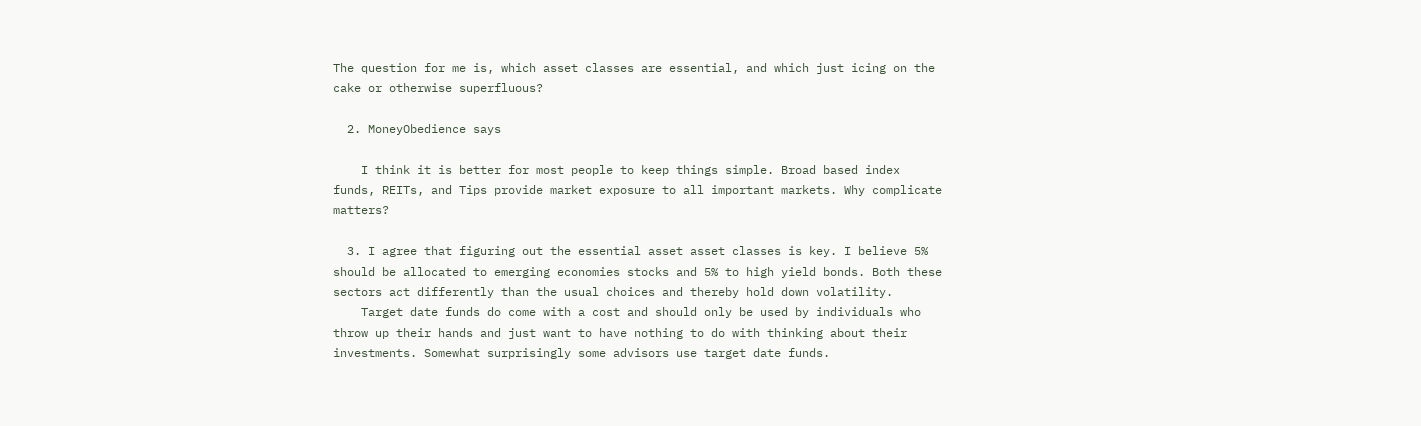The question for me is, which asset classes are essential, and which just icing on the cake or otherwise superfluous?

  2. MoneyObedience says

    I think it is better for most people to keep things simple. Broad based index funds, REITs, and Tips provide market exposure to all important markets. Why complicate matters?

  3. I agree that figuring out the essential asset asset classes is key. I believe 5% should be allocated to emerging economies stocks and 5% to high yield bonds. Both these sectors act differently than the usual choices and thereby hold down volatility.
    Target date funds do come with a cost and should only be used by individuals who throw up their hands and just want to have nothing to do with thinking about their investments. Somewhat surprisingly some advisors use target date funds.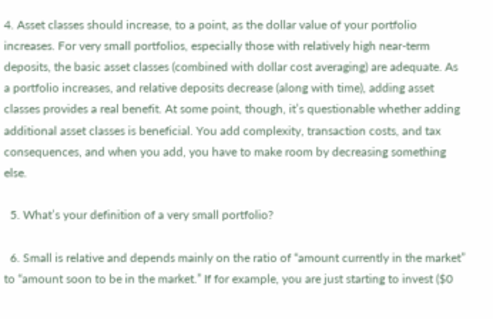4. Asset classes should increase, to a point, as the dollar value of your portfolio increases. For very small portfolios, especially those with relatively high near-term deposits, the basic asset classes (combined with dollar cost averaging) are adequate. As a portfolio increases, and relative deposits decrease (along with time), adding asset classes provides a real benefit. At some point, though, it’s questionable whether adding additional asset classes is beneficial. You add complexity, transaction costs, and tax consequences, and when you add, you have to make room by decreasing something else.

  5. What’s your definition of a very small portfolio?

  6. Small is relative and depends mainly on the ratio of “amount currently in the market” to “amount soon to be in the market.” If for example, you are just starting to invest ($0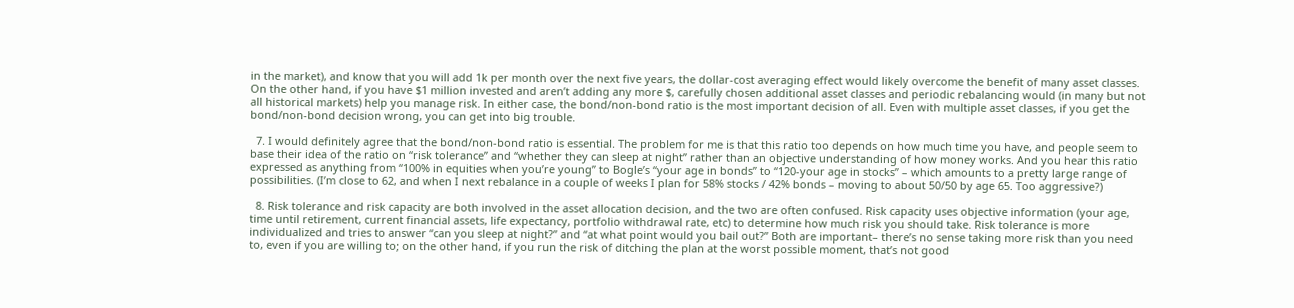in the market), and know that you will add 1k per month over the next five years, the dollar-cost averaging effect would likely overcome the benefit of many asset classes. On the other hand, if you have $1 million invested and aren’t adding any more $, carefully chosen additional asset classes and periodic rebalancing would (in many but not all historical markets) help you manage risk. In either case, the bond/non-bond ratio is the most important decision of all. Even with multiple asset classes, if you get the bond/non-bond decision wrong, you can get into big trouble.

  7. I would definitely agree that the bond/non-bond ratio is essential. The problem for me is that this ratio too depends on how much time you have, and people seem to base their idea of the ratio on “risk tolerance” and “whether they can sleep at night” rather than an objective understanding of how money works. And you hear this ratio expressed as anything from “100% in equities when you’re young” to Bogle’s “your age in bonds” to “120-your age in stocks” – which amounts to a pretty large range of possibilities. (I’m close to 62, and when I next rebalance in a couple of weeks I plan for 58% stocks / 42% bonds – moving to about 50/50 by age 65. Too aggressive?)

  8. Risk tolerance and risk capacity are both involved in the asset allocation decision, and the two are often confused. Risk capacity uses objective information (your age, time until retirement, current financial assets, life expectancy, portfolio withdrawal rate, etc) to determine how much risk you should take. Risk tolerance is more individualized and tries to answer “can you sleep at night?” and “at what point would you bail out?” Both are important– there’s no sense taking more risk than you need to, even if you are willing to; on the other hand, if you run the risk of ditching the plan at the worst possible moment, that’s not good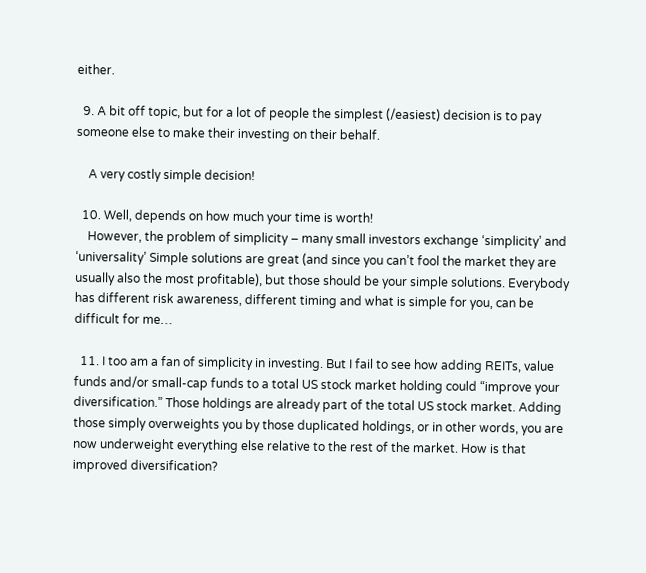either.

  9. A bit off topic, but for a lot of people the simplest (/easiest) decision is to pay someone else to make their investing on their behalf.

    A very costly simple decision!

  10. Well, depends on how much your time is worth!
    However, the problem of simplicity – many small investors exchange ‘simplicity’ and ‘universality’ Simple solutions are great (and since you can’t fool the market they are usually also the most profitable), but those should be your simple solutions. Everybody has different risk awareness, different timing and what is simple for you, can be difficult for me…

  11. I too am a fan of simplicity in investing. But I fail to see how adding REITs, value funds and/or small-cap funds to a total US stock market holding could “improve your diversification.” Those holdings are already part of the total US stock market. Adding those simply overweights you by those duplicated holdings, or in other words, you are now underweight everything else relative to the rest of the market. How is that improved diversification?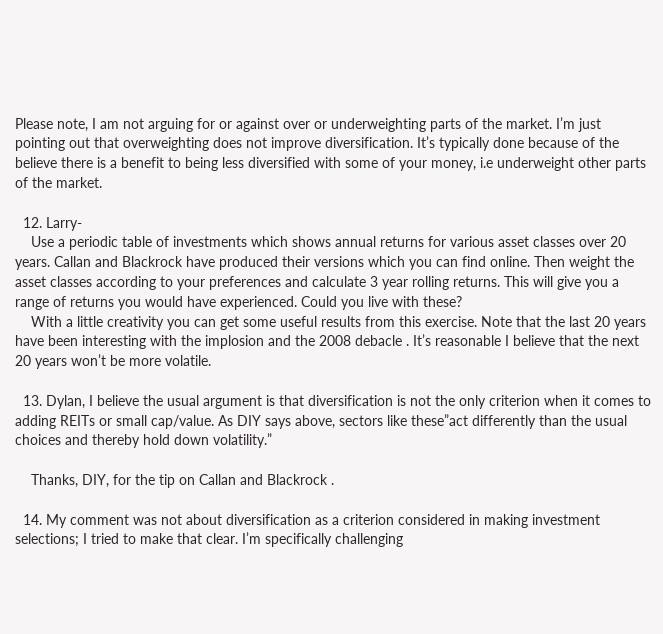Please note, I am not arguing for or against over or underweighting parts of the market. I’m just pointing out that overweighting does not improve diversification. It’s typically done because of the believe there is a benefit to being less diversified with some of your money, i.e underweight other parts of the market.

  12. Larry-
    Use a periodic table of investments which shows annual returns for various asset classes over 20 years. Callan and Blackrock have produced their versions which you can find online. Then weight the asset classes according to your preferences and calculate 3 year rolling returns. This will give you a range of returns you would have experienced. Could you live with these?
    With a little creativity you can get some useful results from this exercise. Note that the last 20 years have been interesting with the implosion and the 2008 debacle . It’s reasonable I believe that the next 20 years won’t be more volatile.

  13. Dylan, I believe the usual argument is that diversification is not the only criterion when it comes to adding REITs or small cap/value. As DIY says above, sectors like these”act differently than the usual choices and thereby hold down volatility.”

    Thanks, DIY, for the tip on Callan and Blackrock .

  14. My comment was not about diversification as a criterion considered in making investment selections; I tried to make that clear. I’m specifically challenging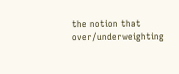the notion that over/underweighting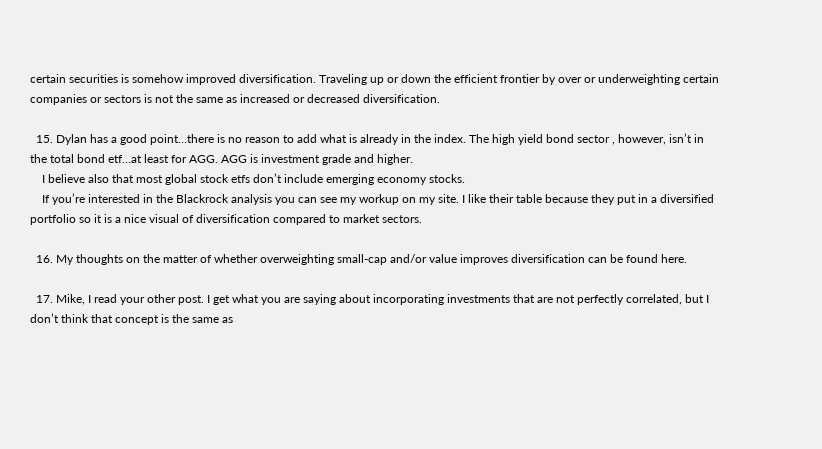certain securities is somehow improved diversification. Traveling up or down the efficient frontier by over or underweighting certain companies or sectors is not the same as increased or decreased diversification.

  15. Dylan has a good point…there is no reason to add what is already in the index. The high yield bond sector , however, isn’t in the total bond etf…at least for AGG. AGG is investment grade and higher.
    I believe also that most global stock etfs don’t include emerging economy stocks.
    If you’re interested in the Blackrock analysis you can see my workup on my site. I like their table because they put in a diversified portfolio so it is a nice visual of diversification compared to market sectors.

  16. My thoughts on the matter of whether overweighting small-cap and/or value improves diversification can be found here.

  17. Mike, I read your other post. I get what you are saying about incorporating investments that are not perfectly correlated, but I don’t think that concept is the same as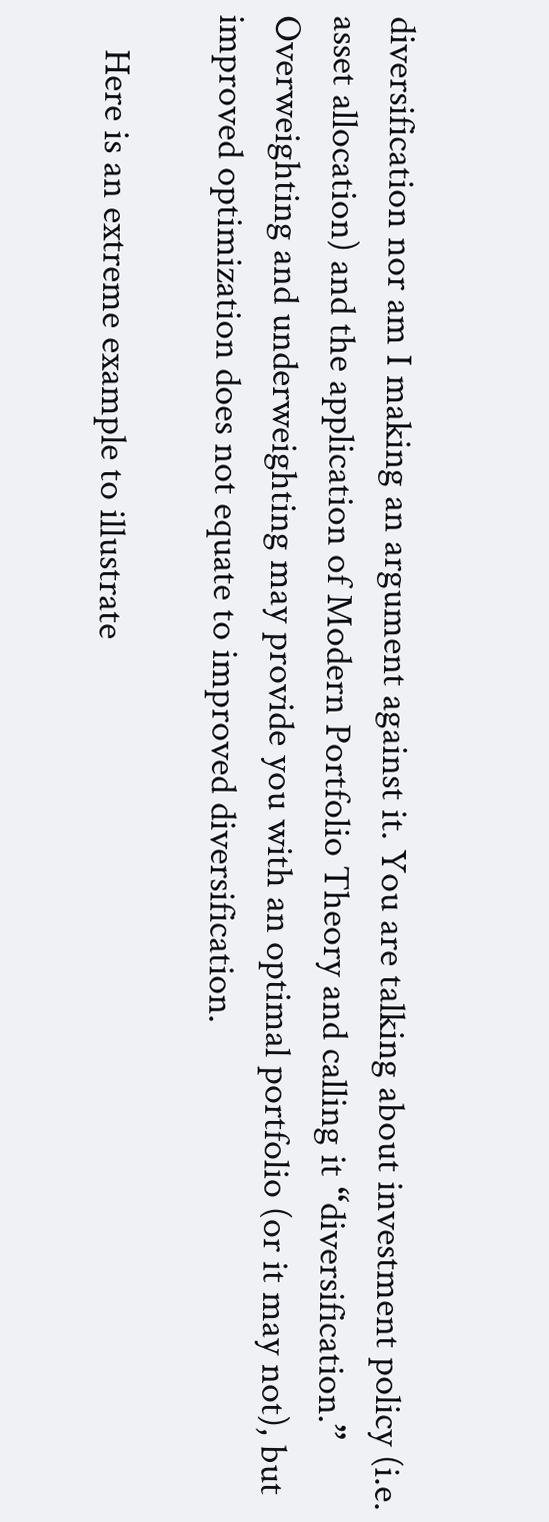diversification nor am I making an argument against it. You are talking about investment policy (i.e. asset allocation) and the application of Modern Portfolio Theory and calling it “diversification.” Overweighting and underweighting may provide you with an optimal portfolio (or it may not), but improved optimization does not equate to improved diversification.

    Here is an extreme example to illustrate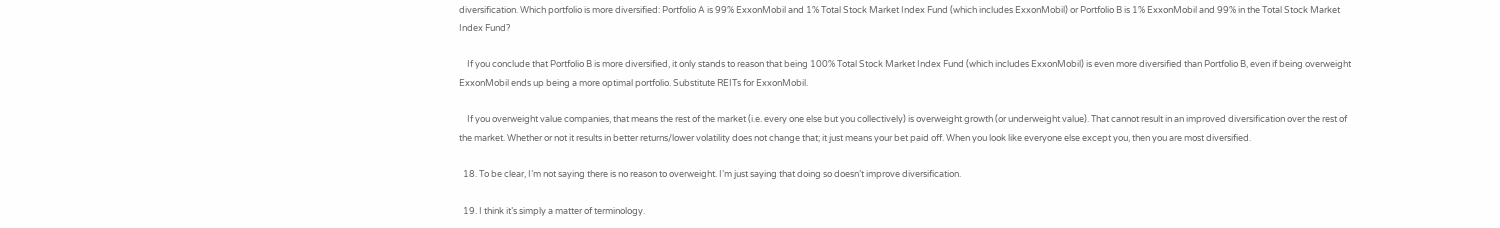diversification. Which portfolio is more diversified: Portfolio A is 99% ExxonMobil and 1% Total Stock Market Index Fund (which includes ExxonMobil) or Portfolio B is 1% ExxonMobil and 99% in the Total Stock Market Index Fund?

    If you conclude that Portfolio B is more diversified, it only stands to reason that being 100% Total Stock Market Index Fund (which includes ExxonMobil) is even more diversified than Portfolio B, even if being overweight ExxonMobil ends up being a more optimal portfolio. Substitute REITs for ExxonMobil.

    If you overweight value companies, that means the rest of the market (i.e. every one else but you collectively) is overweight growth (or underweight value). That cannot result in an improved diversification over the rest of the market. Whether or not it results in better returns/lower volatility does not change that; it just means your bet paid off. When you look like everyone else except you, then you are most diversified.

  18. To be clear, I’m not saying there is no reason to overweight. I’m just saying that doing so doesn’t improve diversification.

  19. I think it’s simply a matter of terminology.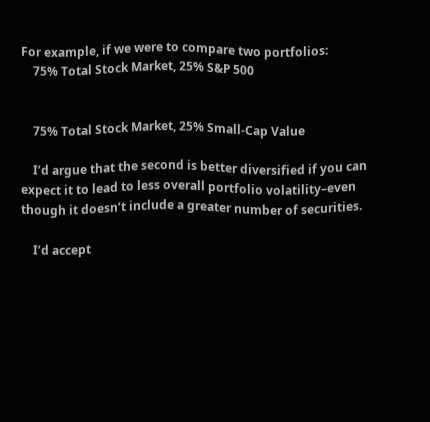For example, if we were to compare two portfolios:
    75% Total Stock Market, 25% S&P 500


    75% Total Stock Market, 25% Small-Cap Value

    I’d argue that the second is better diversified if you can expect it to lead to less overall portfolio volatility–even though it doesn’t include a greater number of securities.

    I’d accept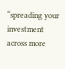“spreading your investment across more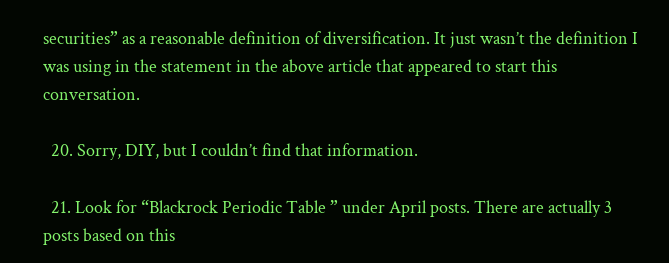securities” as a reasonable definition of diversification. It just wasn’t the definition I was using in the statement in the above article that appeared to start this conversation.

  20. Sorry, DIY, but I couldn’t find that information.

  21. Look for “Blackrock Periodic Table ” under April posts. There are actually 3 posts based on this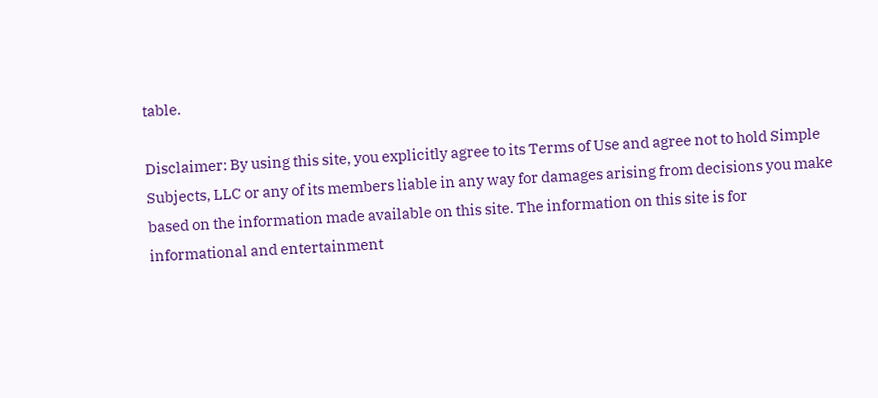table.

Disclaimer: By using this site, you explicitly agree to its Terms of Use and agree not to hold Simple Subjects, LLC or any of its members liable in any way for damages arising from decisions you make based on the information made available on this site. The information on this site is for informational and entertainment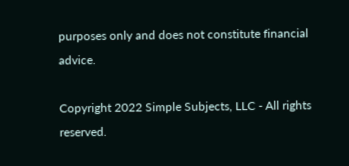purposes only and does not constitute financial advice.

Copyright 2022 Simple Subjects, LLC - All rights reserved.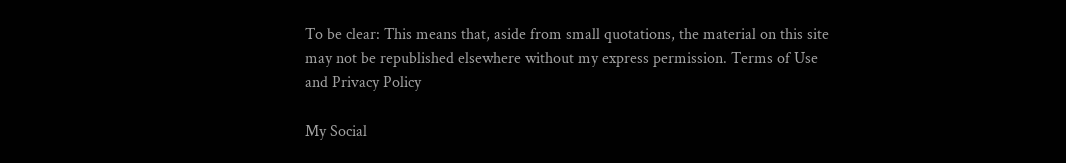To be clear: This means that, aside from small quotations, the material on this site may not be republished elsewhere without my express permission. Terms of Use and Privacy Policy

My Social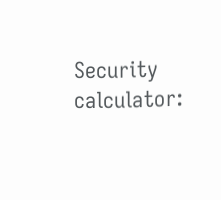Security calculator: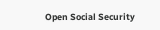Open Social Security